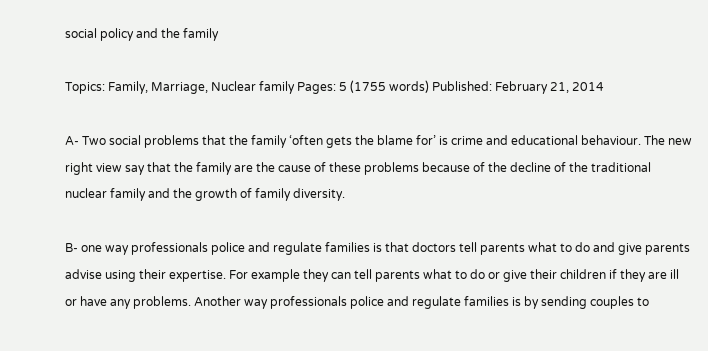social policy and the family

Topics: Family, Marriage, Nuclear family Pages: 5 (1755 words) Published: February 21, 2014

A- Two social problems that the family ‘often gets the blame for’ is crime and educational behaviour. The new right view say that the family are the cause of these problems because of the decline of the traditional nuclear family and the growth of family diversity.

B- one way professionals police and regulate families is that doctors tell parents what to do and give parents advise using their expertise. For example they can tell parents what to do or give their children if they are ill or have any problems. Another way professionals police and regulate families is by sending couples to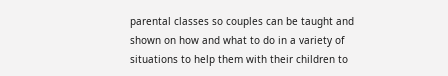parental classes so couples can be taught and shown on how and what to do in a variety of situations to help them with their children to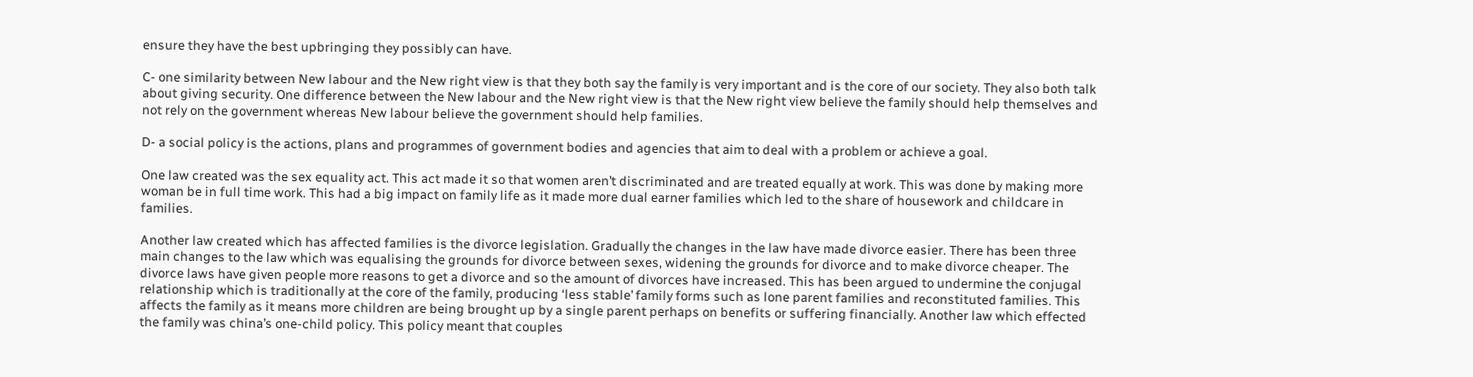ensure they have the best upbringing they possibly can have.

C- one similarity between New labour and the New right view is that they both say the family is very important and is the core of our society. They also both talk about giving security. One difference between the New labour and the New right view is that the New right view believe the family should help themselves and not rely on the government whereas New labour believe the government should help families.

D- a social policy is the actions, plans and programmes of government bodies and agencies that aim to deal with a problem or achieve a goal.

One law created was the sex equality act. This act made it so that women aren’t discriminated and are treated equally at work. This was done by making more woman be in full time work. This had a big impact on family life as it made more dual earner families which led to the share of housework and childcare in families.

Another law created which has affected families is the divorce legislation. Gradually the changes in the law have made divorce easier. There has been three main changes to the law which was equalising the grounds for divorce between sexes, widening the grounds for divorce and to make divorce cheaper. The divorce laws have given people more reasons to get a divorce and so the amount of divorces have increased. This has been argued to undermine the conjugal relationship which is traditionally at the core of the family, producing ‘less stable’ family forms such as lone parent families and reconstituted families. This affects the family as it means more children are being brought up by a single parent perhaps on benefits or suffering financially. Another law which effected the family was china’s one-child policy. This policy meant that couples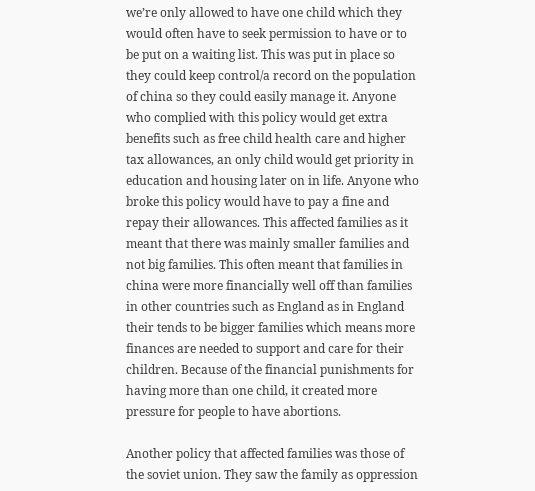we’re only allowed to have one child which they would often have to seek permission to have or to be put on a waiting list. This was put in place so they could keep control/a record on the population of china so they could easily manage it. Anyone who complied with this policy would get extra benefits such as free child health care and higher tax allowances, an only child would get priority in education and housing later on in life. Anyone who broke this policy would have to pay a fine and repay their allowances. This affected families as it meant that there was mainly smaller families and not big families. This often meant that families in china were more financially well off than families in other countries such as England as in England their tends to be bigger families which means more finances are needed to support and care for their children. Because of the financial punishments for having more than one child, it created more pressure for people to have abortions.

Another policy that affected families was those of the soviet union. They saw the family as oppression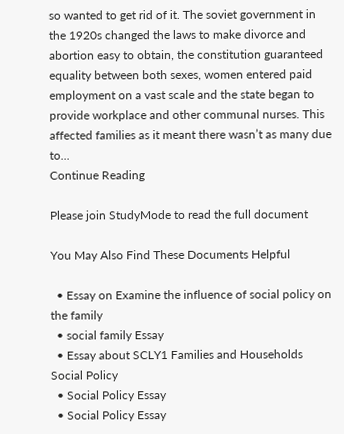so wanted to get rid of it. The soviet government in the 1920s changed the laws to make divorce and abortion easy to obtain, the constitution guaranteed equality between both sexes, women entered paid employment on a vast scale and the state began to provide workplace and other communal nurses. This affected families as it meant there wasn’t as many due to...
Continue Reading

Please join StudyMode to read the full document

You May Also Find These Documents Helpful

  • Essay on Examine the influence of social policy on the family
  • social family Essay
  • Essay about SCLY1 Families and Households Social Policy
  • Social Policy Essay
  • Social Policy Essay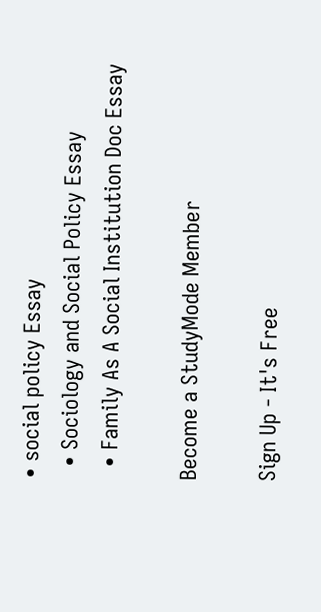• social policy Essay
  • Sociology and Social Policy Essay
  • Family As A Social Institution Doc Essay

Become a StudyMode Member

Sign Up - It's Free